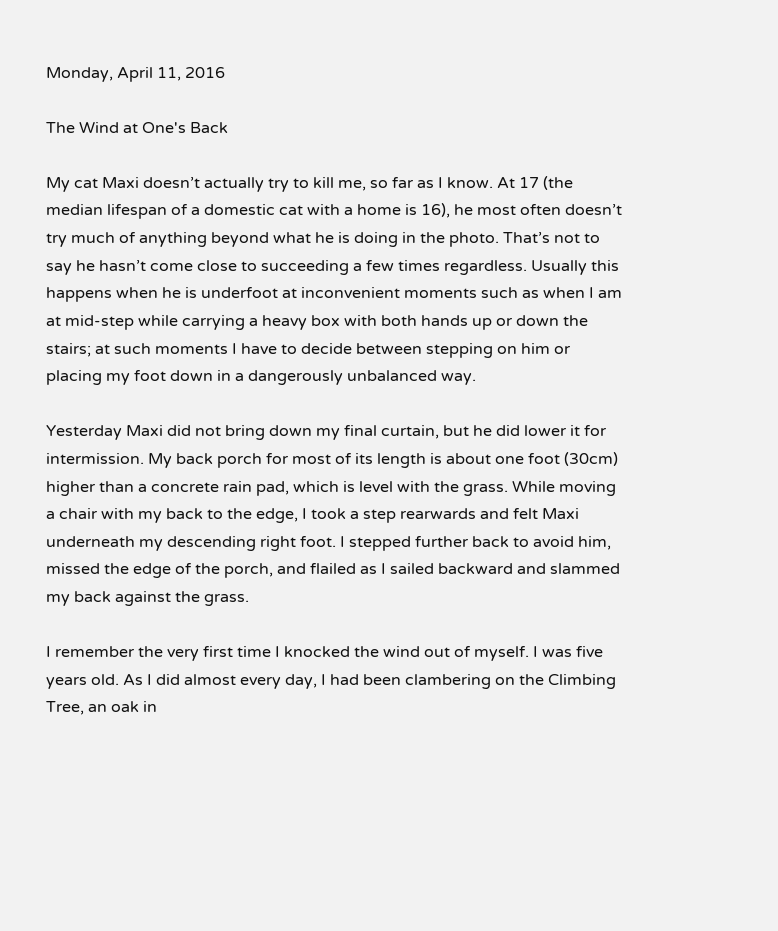Monday, April 11, 2016

The Wind at One's Back

My cat Maxi doesn’t actually try to kill me, so far as I know. At 17 (the median lifespan of a domestic cat with a home is 16), he most often doesn’t try much of anything beyond what he is doing in the photo. That’s not to say he hasn’t come close to succeeding a few times regardless. Usually this happens when he is underfoot at inconvenient moments such as when I am at mid-step while carrying a heavy box with both hands up or down the stairs; at such moments I have to decide between stepping on him or placing my foot down in a dangerously unbalanced way.

Yesterday Maxi did not bring down my final curtain, but he did lower it for intermission. My back porch for most of its length is about one foot (30cm) higher than a concrete rain pad, which is level with the grass. While moving a chair with my back to the edge, I took a step rearwards and felt Maxi underneath my descending right foot. I stepped further back to avoid him, missed the edge of the porch, and flailed as I sailed backward and slammed my back against the grass.

I remember the very first time I knocked the wind out of myself. I was five years old. As I did almost every day, I had been clambering on the Climbing Tree, an oak in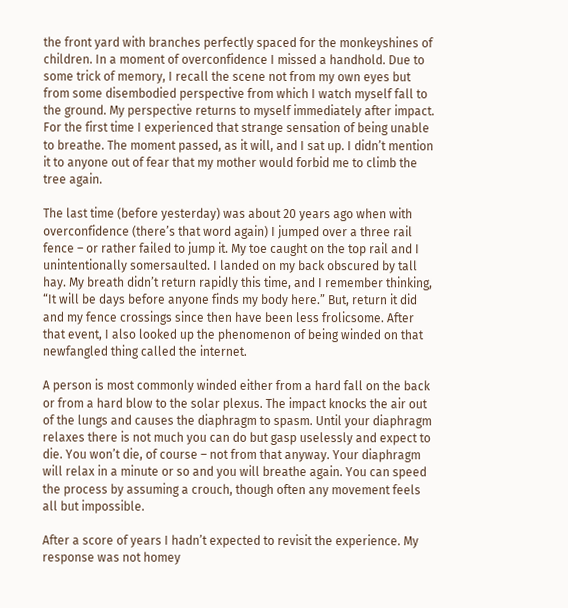the front yard with branches perfectly spaced for the monkeyshines of children. In a moment of overconfidence I missed a handhold. Due to some trick of memory, I recall the scene not from my own eyes but from some disembodied perspective from which I watch myself fall to the ground. My perspective returns to myself immediately after impact. For the first time I experienced that strange sensation of being unable to breathe. The moment passed, as it will, and I sat up. I didn’t mention it to anyone out of fear that my mother would forbid me to climb the tree again.

The last time (before yesterday) was about 20 years ago when with overconfidence (there’s that word again) I jumped over a three rail fence – or rather failed to jump it. My toe caught on the top rail and I unintentionally somersaulted. I landed on my back obscured by tall hay. My breath didn’t return rapidly this time, and I remember thinking, “It will be days before anyone finds my body here.” But, return it did and my fence crossings since then have been less frolicsome. After that event, I also looked up the phenomenon of being winded on that newfangled thing called the internet.

A person is most commonly winded either from a hard fall on the back or from a hard blow to the solar plexus. The impact knocks the air out of the lungs and causes the diaphragm to spasm. Until your diaphragm relaxes there is not much you can do but gasp uselessly and expect to die. You won’t die, of course – not from that anyway. Your diaphragm will relax in a minute or so and you will breathe again. You can speed the process by assuming a crouch, though often any movement feels all but impossible.

After a score of years I hadn’t expected to revisit the experience. My response was not homey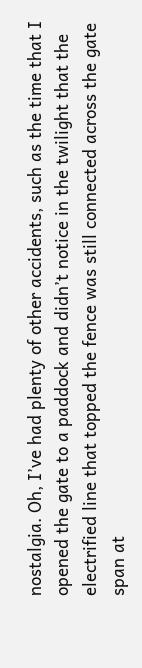nostalgia. Oh, I’ve had plenty of other accidents, such as the time that I opened the gate to a paddock and didn’t notice in the twilight that the electrified line that topped the fence was still connected across the gate span at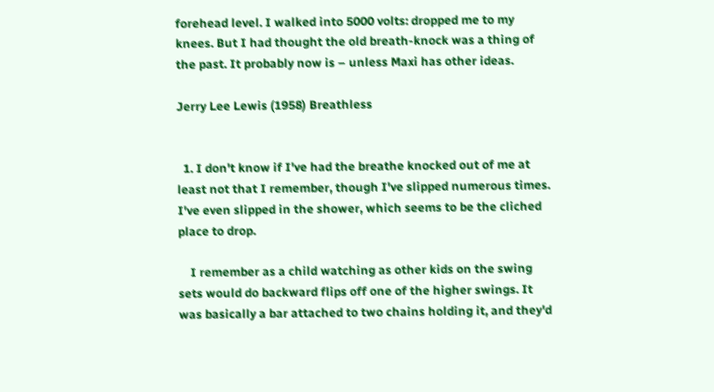forehead level. I walked into 5000 volts: dropped me to my knees. But I had thought the old breath-knock was a thing of the past. It probably now is – unless Maxi has other ideas.

Jerry Lee Lewis (1958) Breathless


  1. I don't know if I've had the breathe knocked out of me at least not that I remember, though I've slipped numerous times. I've even slipped in the shower, which seems to be the cliched place to drop.

    I remember as a child watching as other kids on the swing sets would do backward flips off one of the higher swings. It was basically a bar attached to two chains holding it, and they'd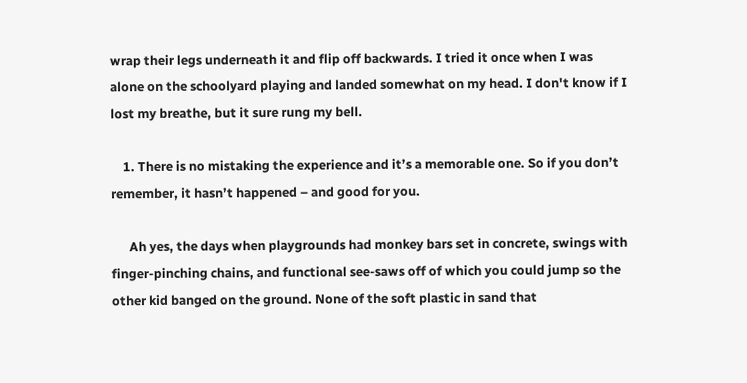wrap their legs underneath it and flip off backwards. I tried it once when I was alone on the schoolyard playing and landed somewhat on my head. I don't know if I lost my breathe, but it sure rung my bell.

    1. There is no mistaking the experience and it’s a memorable one. So if you don’t remember, it hasn’t happened – and good for you.

      Ah yes, the days when playgrounds had monkey bars set in concrete, swings with finger-pinching chains, and functional see-saws off of which you could jump so the other kid banged on the ground. None of the soft plastic in sand that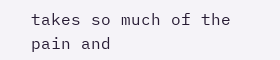takes so much of the pain and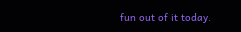fun out of it today.